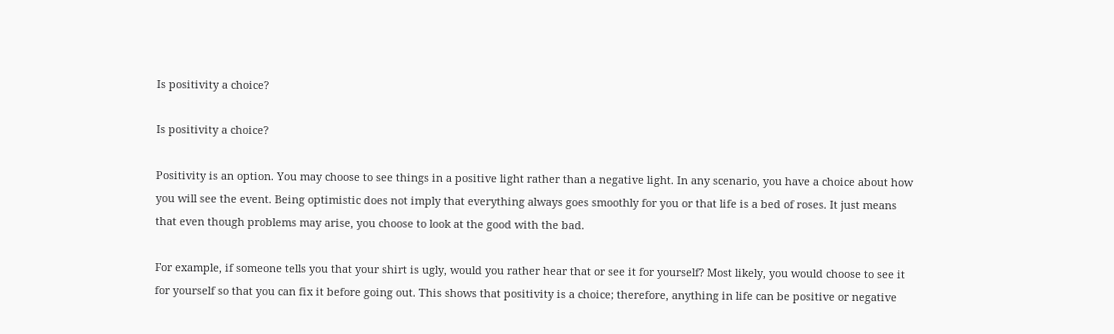Is positivity a choice?

Is positivity a choice?

Positivity is an option. You may choose to see things in a positive light rather than a negative light. In any scenario, you have a choice about how you will see the event. Being optimistic does not imply that everything always goes smoothly for you or that life is a bed of roses. It just means that even though problems may arise, you choose to look at the good with the bad.

For example, if someone tells you that your shirt is ugly, would you rather hear that or see it for yourself? Most likely, you would choose to see it for yourself so that you can fix it before going out. This shows that positivity is a choice; therefore, anything in life can be positive or negative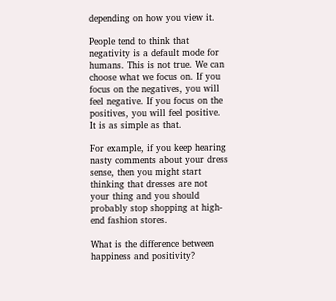depending on how you view it.

People tend to think that negativity is a default mode for humans. This is not true. We can choose what we focus on. If you focus on the negatives, you will feel negative. If you focus on the positives, you will feel positive. It is as simple as that.

For example, if you keep hearing nasty comments about your dress sense, then you might start thinking that dresses are not your thing and you should probably stop shopping at high-end fashion stores.

What is the difference between happiness and positivity?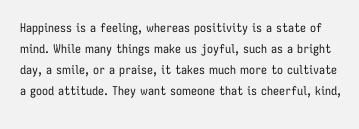Happiness is a feeling, whereas positivity is a state of mind. While many things make us joyful, such as a bright day, a smile, or a praise, it takes much more to cultivate a good attitude. They want someone that is cheerful, kind,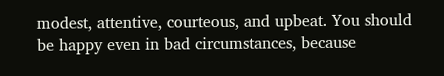modest, attentive, courteous, and upbeat. You should be happy even in bad circumstances, because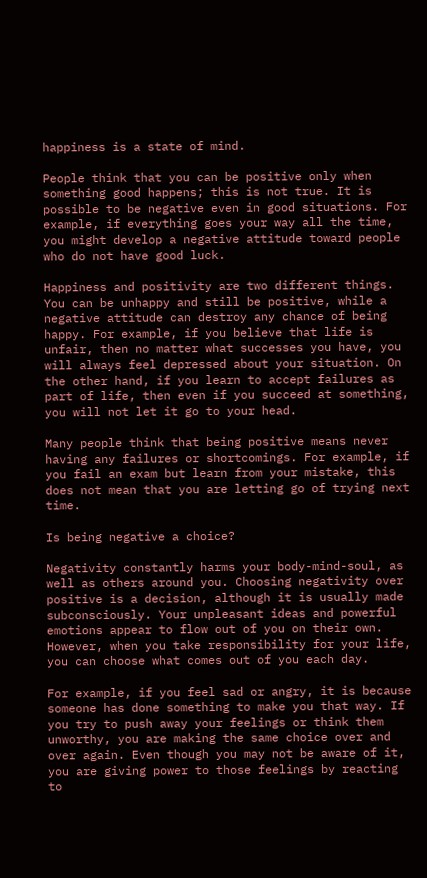happiness is a state of mind.

People think that you can be positive only when something good happens; this is not true. It is possible to be negative even in good situations. For example, if everything goes your way all the time, you might develop a negative attitude toward people who do not have good luck.

Happiness and positivity are two different things. You can be unhappy and still be positive, while a negative attitude can destroy any chance of being happy. For example, if you believe that life is unfair, then no matter what successes you have, you will always feel depressed about your situation. On the other hand, if you learn to accept failures as part of life, then even if you succeed at something, you will not let it go to your head.

Many people think that being positive means never having any failures or shortcomings. For example, if you fail an exam but learn from your mistake, this does not mean that you are letting go of trying next time.

Is being negative a choice?

Negativity constantly harms your body-mind-soul, as well as others around you. Choosing negativity over positive is a decision, although it is usually made subconsciously. Your unpleasant ideas and powerful emotions appear to flow out of you on their own. However, when you take responsibility for your life, you can choose what comes out of you each day.

For example, if you feel sad or angry, it is because someone has done something to make you that way. If you try to push away your feelings or think them unworthy, you are making the same choice over and over again. Even though you may not be aware of it, you are giving power to those feelings by reacting to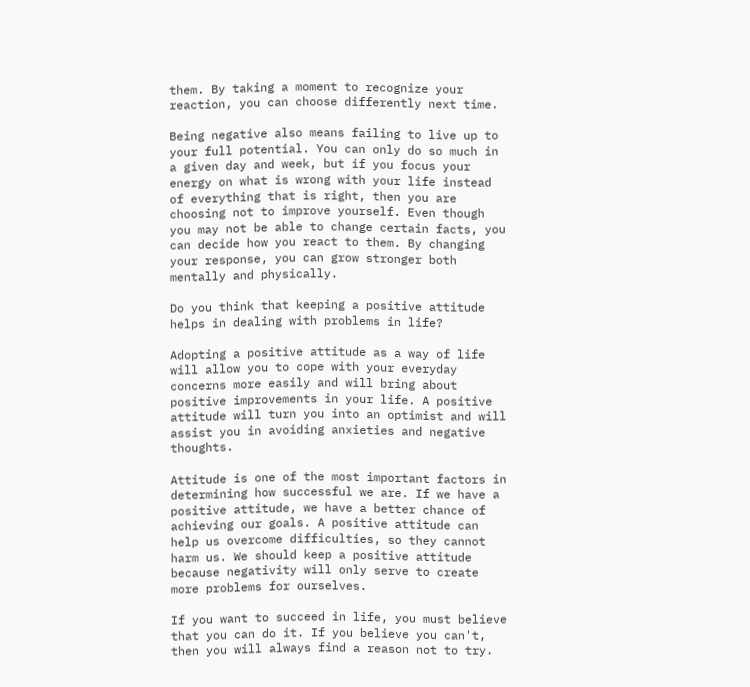them. By taking a moment to recognize your reaction, you can choose differently next time.

Being negative also means failing to live up to your full potential. You can only do so much in a given day and week, but if you focus your energy on what is wrong with your life instead of everything that is right, then you are choosing not to improve yourself. Even though you may not be able to change certain facts, you can decide how you react to them. By changing your response, you can grow stronger both mentally and physically.

Do you think that keeping a positive attitude helps in dealing with problems in life?

Adopting a positive attitude as a way of life will allow you to cope with your everyday concerns more easily and will bring about positive improvements in your life. A positive attitude will turn you into an optimist and will assist you in avoiding anxieties and negative thoughts.

Attitude is one of the most important factors in determining how successful we are. If we have a positive attitude, we have a better chance of achieving our goals. A positive attitude can help us overcome difficulties, so they cannot harm us. We should keep a positive attitude because negativity will only serve to create more problems for ourselves.

If you want to succeed in life, you must believe that you can do it. If you believe you can't, then you will always find a reason not to try.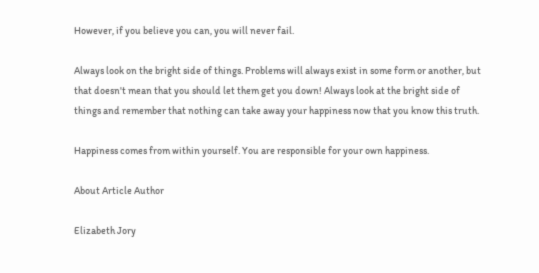However, if you believe you can, you will never fail.

Always look on the bright side of things. Problems will always exist in some form or another, but that doesn't mean that you should let them get you down! Always look at the bright side of things and remember that nothing can take away your happiness now that you know this truth.

Happiness comes from within yourself. You are responsible for your own happiness.

About Article Author

Elizabeth Jory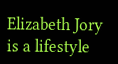Elizabeth Jory is a lifestyle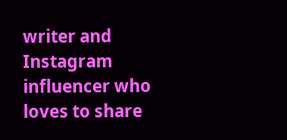writer and Instagram influencer who loves to share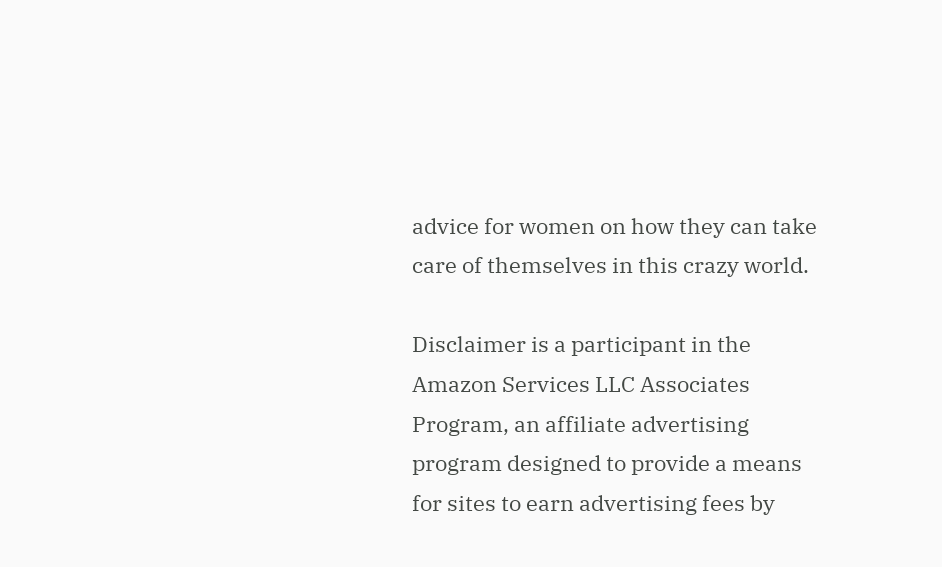advice for women on how they can take care of themselves in this crazy world.

Disclaimer is a participant in the Amazon Services LLC Associates Program, an affiliate advertising program designed to provide a means for sites to earn advertising fees by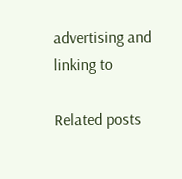advertising and linking to

Related posts